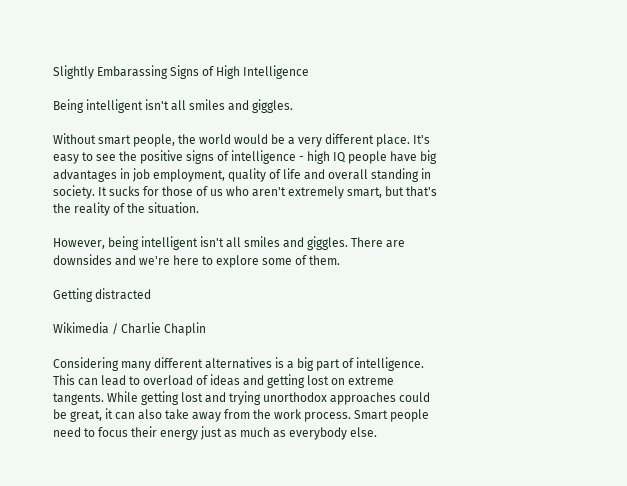Slightly Embarassing Signs of High Intelligence

Being intelligent isn't all smiles and giggles.

Without smart people, the world would be a very different place. It's easy to see the positive signs of intelligence - high IQ people have big advantages in job employment, quality of life and overall standing in society. It sucks for those of us who aren't extremely smart, but that's the reality of the situation.

However, being intelligent isn't all smiles and giggles. There are downsides and we're here to explore some of them.

Getting distracted

Wikimedia / Charlie Chaplin

Considering many different alternatives is a big part of intelligence. This can lead to overload of ideas and getting lost on extreme tangents. While getting lost and trying unorthodox approaches could be great, it can also take away from the work process. Smart people need to focus their energy just as much as everybody else.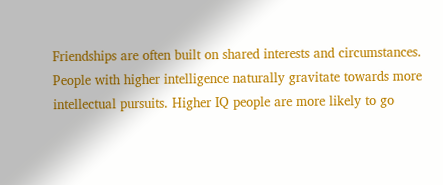Friendships are often built on shared interests and circumstances. People with higher intelligence naturally gravitate towards more intellectual pursuits. Higher IQ people are more likely to go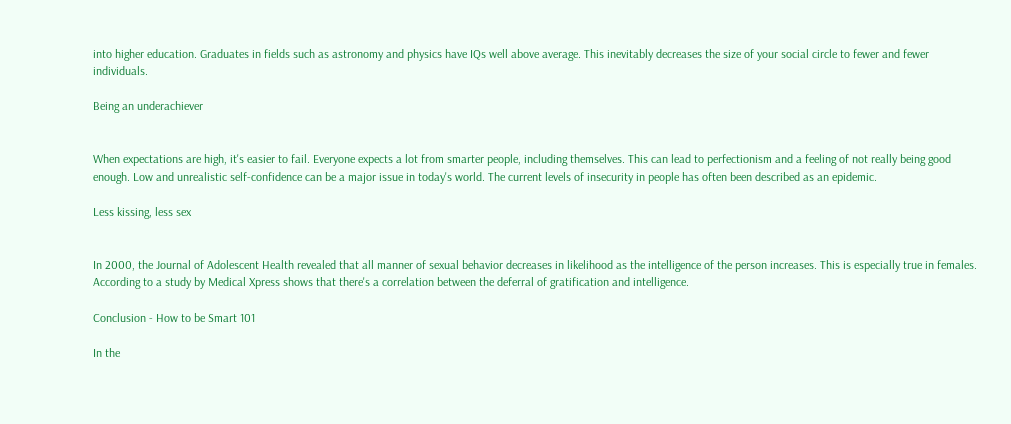into higher education. Graduates in fields such as astronomy and physics have IQs well above average. This inevitably decreases the size of your social circle to fewer and fewer individuals.

Being an underachiever


When expectations are high, it's easier to fail. Everyone expects a lot from smarter people, including themselves. This can lead to perfectionism and a feeling of not really being good enough. Low and unrealistic self-confidence can be a major issue in today's world. The current levels of insecurity in people has often been described as an epidemic.

Less kissing, less sex


In 2000, the Journal of Adolescent Health revealed that all manner of sexual behavior decreases in likelihood as the intelligence of the person increases. This is especially true in females. According to a study by Medical Xpress shows that there's a correlation between the deferral of gratification and intelligence.

Conclusion - How to be Smart 101

In the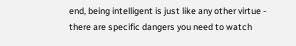end, being intelligent is just like any other virtue - there are specific dangers you need to watch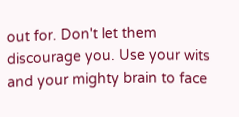out for. Don't let them discourage you. Use your wits and your mighty brain to face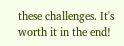these challenges. It's worth it in the end!